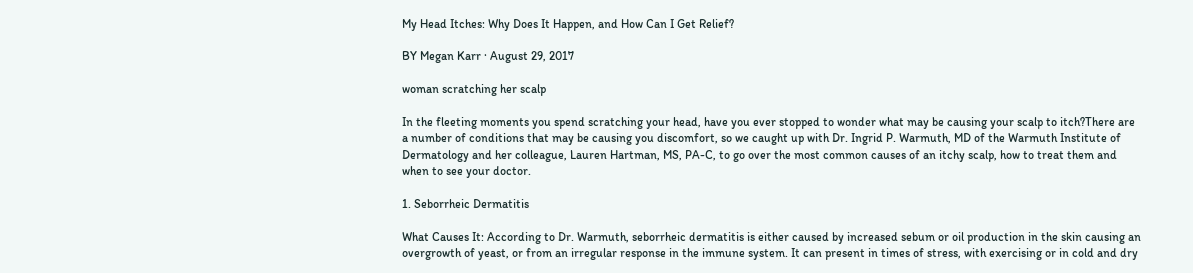My Head Itches: Why Does It Happen, and How Can I Get Relief?

BY Megan Karr · August 29, 2017

woman scratching her scalp

In the fleeting moments you spend scratching your head, have you ever stopped to wonder what may be causing your scalp to itch?There are a number of conditions that may be causing you discomfort, so we caught up with Dr. Ingrid P. Warmuth, MD of the Warmuth Institute of Dermatology and her colleague, Lauren Hartman, MS, PA-C, to go over the most common causes of an itchy scalp, how to treat them and when to see your doctor.

1. Seborrheic Dermatitis

What Causes It: According to Dr. Warmuth, seborrheic dermatitis is either caused by increased sebum or oil production in the skin causing an overgrowth of yeast, or from an irregular response in the immune system. It can present in times of stress, with exercising or in cold and dry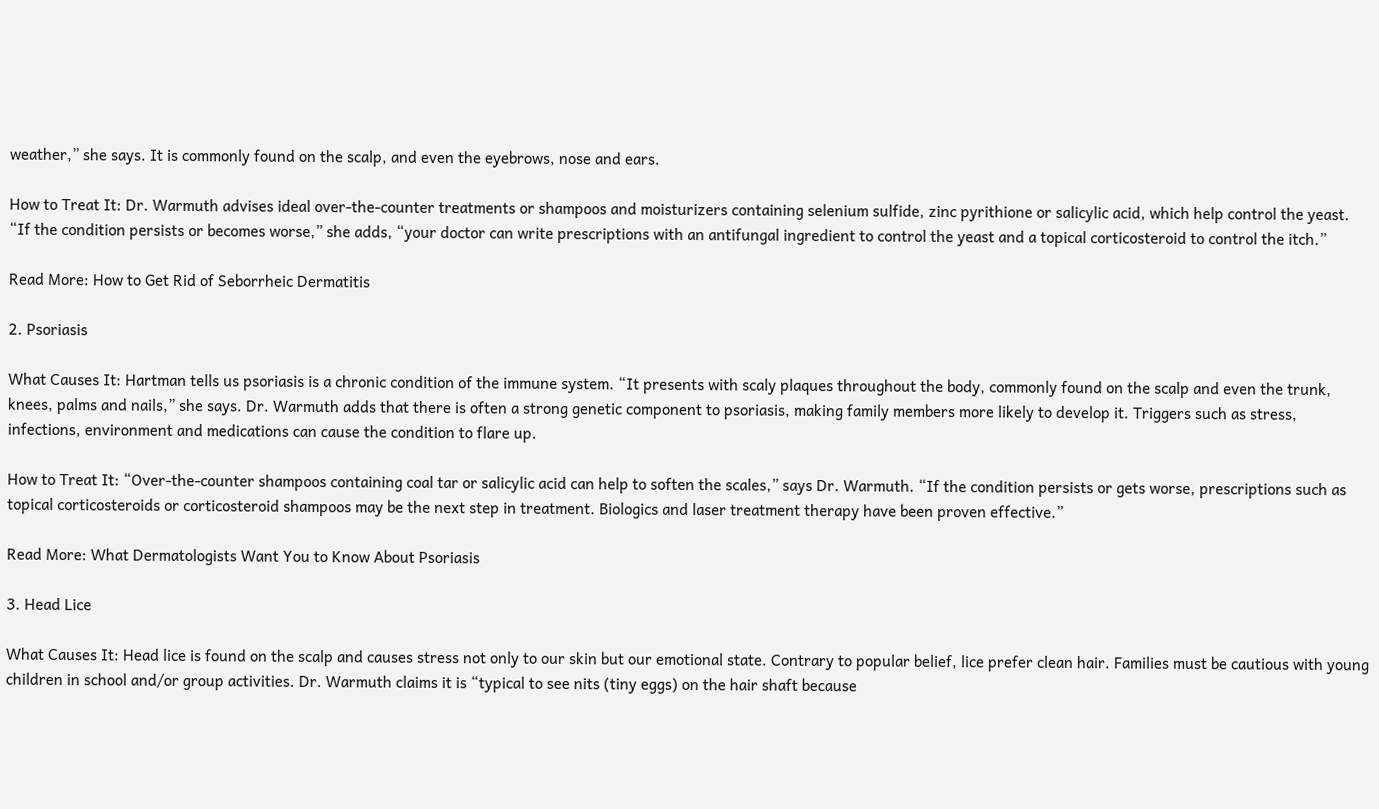weather,” she says. It is commonly found on the scalp, and even the eyebrows, nose and ears.

How to Treat It: Dr. Warmuth advises ideal over-the-counter treatments or shampoos and moisturizers containing selenium sulfide, zinc pyrithione or salicylic acid, which help control the yeast. “If the condition persists or becomes worse,” she adds, “your doctor can write prescriptions with an antifungal ingredient to control the yeast and a topical corticosteroid to control the itch.”

Read More: How to Get Rid of Seborrheic Dermatitis

2. Psoriasis

What Causes It: Hartman tells us psoriasis is a chronic condition of the immune system. “It presents with scaly plaques throughout the body, commonly found on the scalp and even the trunk, knees, palms and nails,” she says. Dr. Warmuth adds that there is often a strong genetic component to psoriasis, making family members more likely to develop it. Triggers such as stress, infections, environment and medications can cause the condition to flare up.

How to Treat It: “Over-the-counter shampoos containing coal tar or salicylic acid can help to soften the scales,” says Dr. Warmuth. “If the condition persists or gets worse, prescriptions such as topical corticosteroids or corticosteroid shampoos may be the next step in treatment. Biologics and laser treatment therapy have been proven effective.”

Read More: What Dermatologists Want You to Know About Psoriasis

3. Head Lice

What Causes It: Head lice is found on the scalp and causes stress not only to our skin but our emotional state. Contrary to popular belief, lice prefer clean hair. Families must be cautious with young children in school and/or group activities. Dr. Warmuth claims it is “typical to see nits (tiny eggs) on the hair shaft because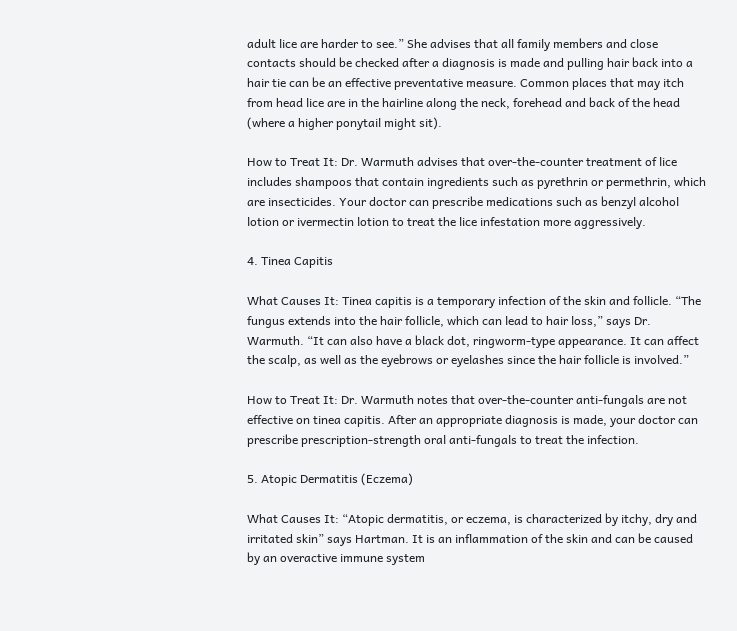adult lice are harder to see.” She advises that all family members and close contacts should be checked after a diagnosis is made and pulling hair back into a hair tie can be an effective preventative measure. Common places that may itch from head lice are in the hairline along the neck, forehead and back of the head (where a higher ponytail might sit).

How to Treat It: Dr. Warmuth advises that over-the-counter treatment of lice includes shampoos that contain ingredients such as pyrethrin or permethrin, which are insecticides. Your doctor can prescribe medications such as benzyl alcohol lotion or ivermectin lotion to treat the lice infestation more aggressively.

4. Tinea Capitis

What Causes It: Tinea capitis is a temporary infection of the skin and follicle. “The fungus extends into the hair follicle, which can lead to hair loss,” says Dr. Warmuth. “It can also have a black dot, ringworm-type appearance. It can affect the scalp, as well as the eyebrows or eyelashes since the hair follicle is involved.”

How to Treat It: Dr. Warmuth notes that over-the-counter anti-fungals are not effective on tinea capitis. After an appropriate diagnosis is made, your doctor can prescribe prescription-strength oral anti-fungals to treat the infection.

5. Atopic Dermatitis (Eczema)

What Causes It: “Atopic dermatitis, or eczema, is characterized by itchy, dry and irritated skin” says Hartman. It is an inflammation of the skin and can be caused by an overactive immune system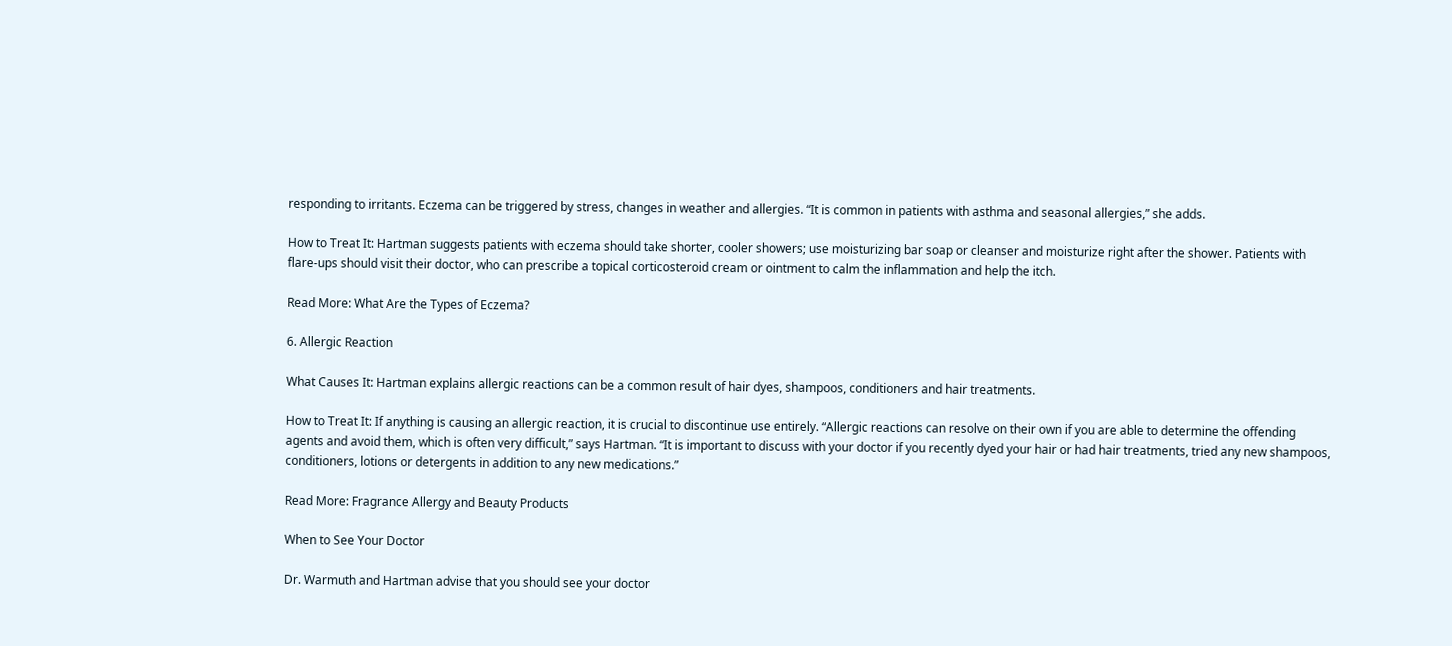responding to irritants. Eczema can be triggered by stress, changes in weather and allergies. “It is common in patients with asthma and seasonal allergies,” she adds.

How to Treat It: Hartman suggests patients with eczema should take shorter, cooler showers; use moisturizing bar soap or cleanser and moisturize right after the shower. Patients with flare-ups should visit their doctor, who can prescribe a topical corticosteroid cream or ointment to calm the inflammation and help the itch.

Read More: What Are the Types of Eczema?

6. Allergic Reaction

What Causes It: Hartman explains allergic reactions can be a common result of hair dyes, shampoos, conditioners and hair treatments.

How to Treat It: If anything is causing an allergic reaction, it is crucial to discontinue use entirely. “Allergic reactions can resolve on their own if you are able to determine the offending agents and avoid them, which is often very difficult,” says Hartman. “It is important to discuss with your doctor if you recently dyed your hair or had hair treatments, tried any new shampoos, conditioners, lotions or detergents in addition to any new medications.”

Read More: Fragrance Allergy and Beauty Products

When to See Your Doctor

Dr. Warmuth and Hartman advise that you should see your doctor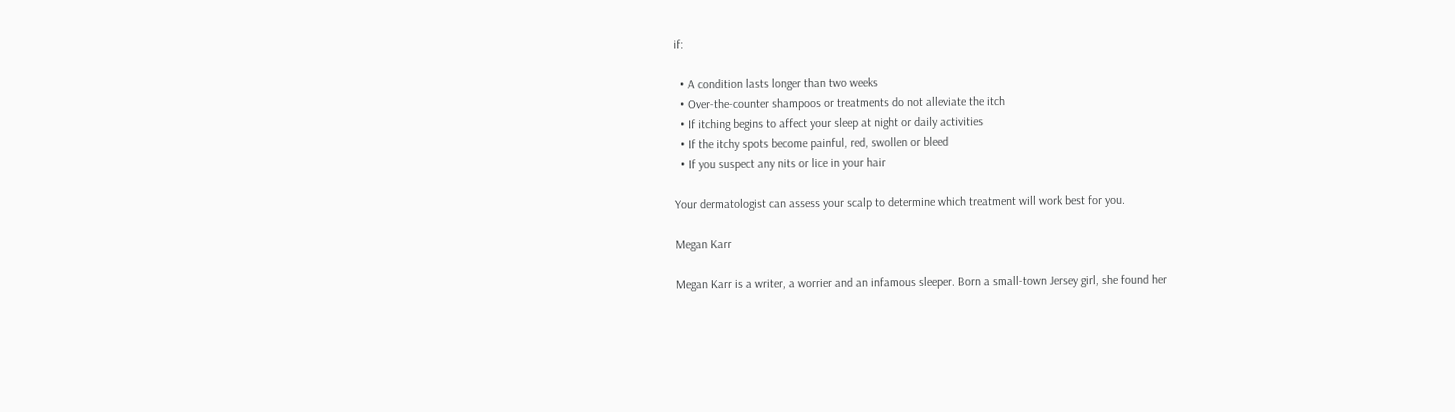if:

  • A condition lasts longer than two weeks
  • Over-the-counter shampoos or treatments do not alleviate the itch
  • If itching begins to affect your sleep at night or daily activities
  • If the itchy spots become painful, red, swollen or bleed
  • If you suspect any nits or lice in your hair

Your dermatologist can assess your scalp to determine which treatment will work best for you.

Megan Karr

Megan Karr is a writer, a worrier and an infamous sleeper. Born a small-town Jersey girl, she found her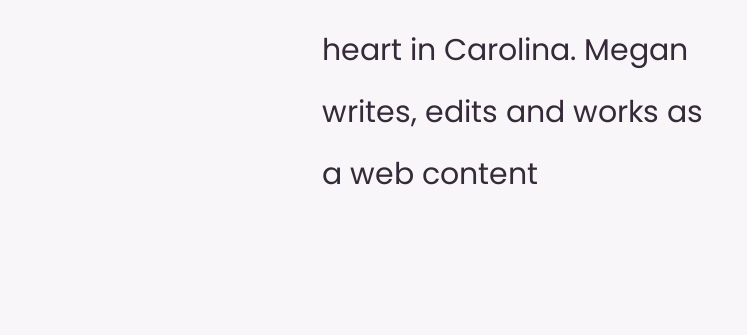heart in Carolina. Megan writes, edits and works as a web content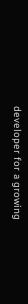developer for a growing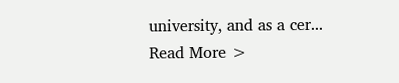university, and as a cer... Read More >